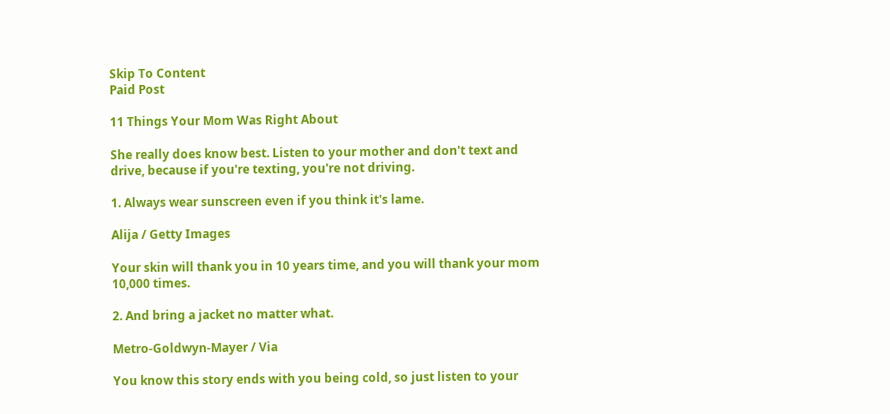Skip To Content
Paid Post

11 Things Your Mom Was Right About

She really does know best. Listen to your mother and don't text and drive, because if you're texting, you're not driving.

1. Always wear sunscreen even if you think it's lame.

Alija / Getty Images

Your skin will thank you in 10 years time, and you will thank your mom 10,000 times.

2. And bring a jacket no matter what.

Metro-Goldwyn-Mayer / Via

You know this story ends with you being cold, so just listen to your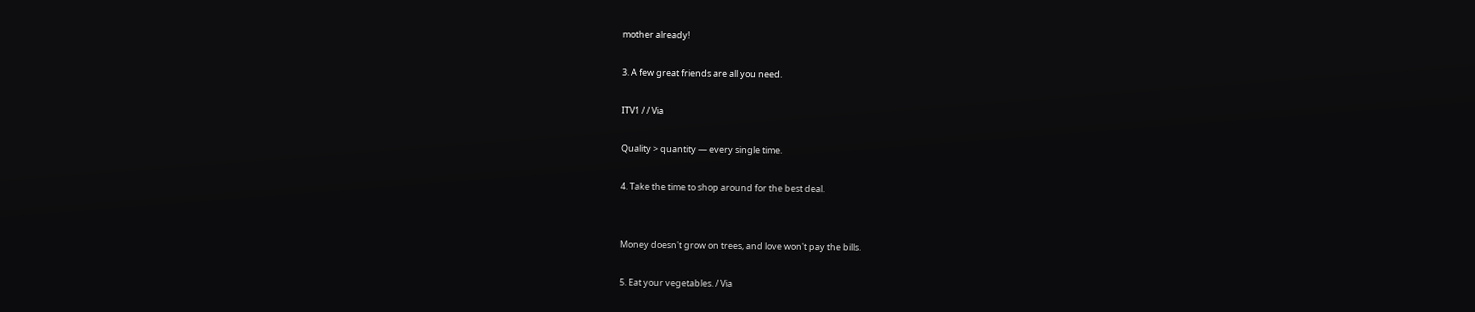mother already!

3. A few great friends are all you need.

ITV1 / / Via

Quality > quantity — every single time.

4. Take the time to shop around for the best deal.


Money doesn't grow on trees, and love won't pay the bills.

5. Eat your vegetables. / Via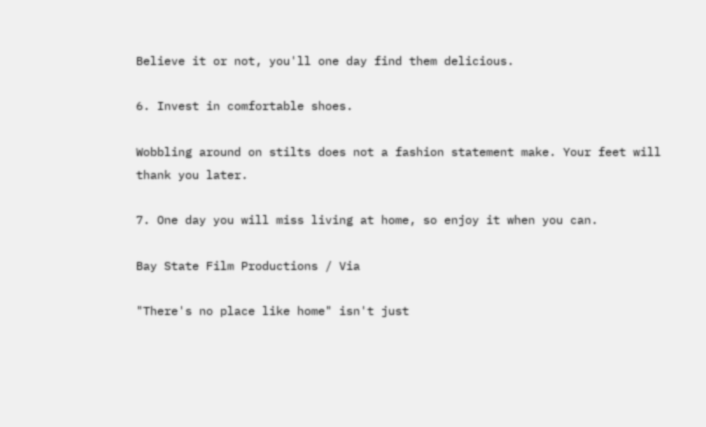Believe it or not, you'll one day find them delicious.

6. Invest in comfortable shoes.

Wobbling around on stilts does not a fashion statement make. Your feet will thank you later.

7. One day you will miss living at home, so enjoy it when you can.

Bay State Film Productions / Via

"There's no place like home" isn't just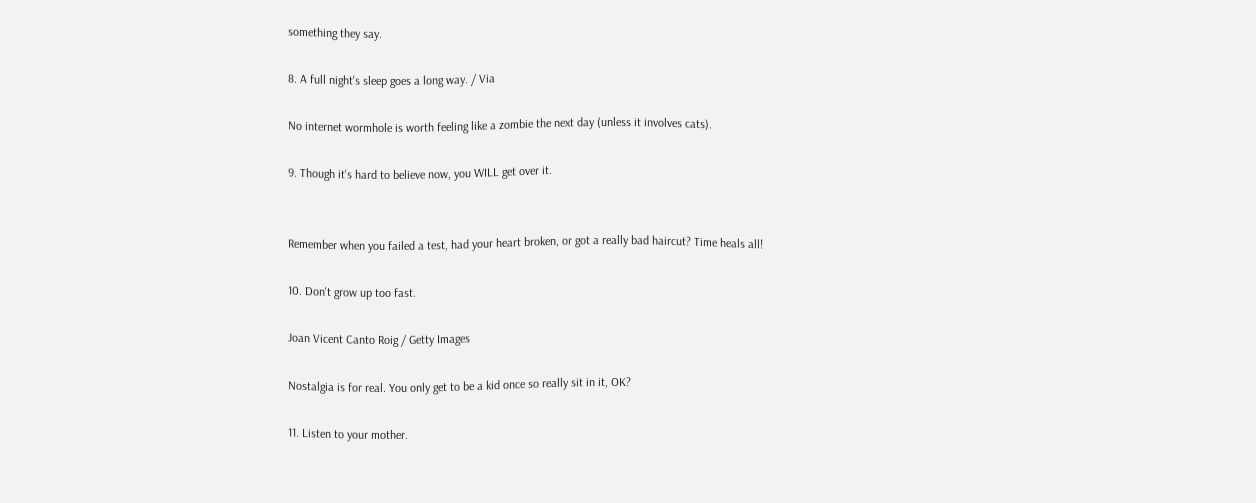something they say.

8. A full night's sleep goes a long way. / Via

No internet wormhole is worth feeling like a zombie the next day (unless it involves cats).

9. Though it's hard to believe now, you WILL get over it.


Remember when you failed a test, had your heart broken, or got a really bad haircut? Time heals all!

10. Don't grow up too fast.

Joan Vicent Canto Roig / Getty Images

Nostalgia is for real. You only get to be a kid once so really sit in it, OK?

11. Listen to your mother.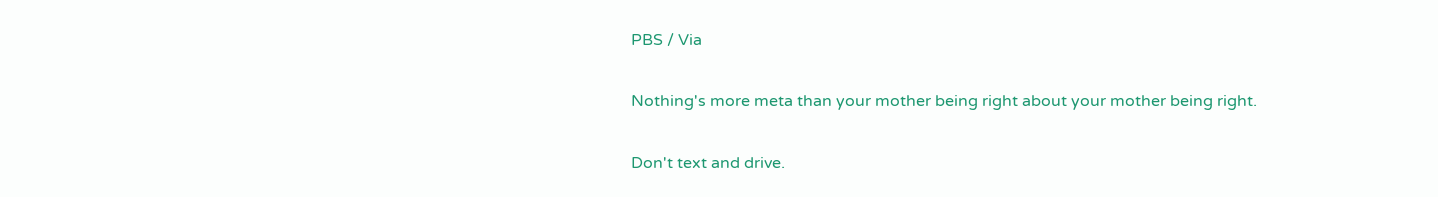PBS / Via

Nothing's more meta than your mother being right about your mother being right.

Don't text and drive.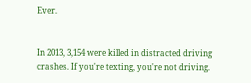Ever.


In 2013, 3,154 were killed in distracted driving crashes. If you're texting, you're not driving.